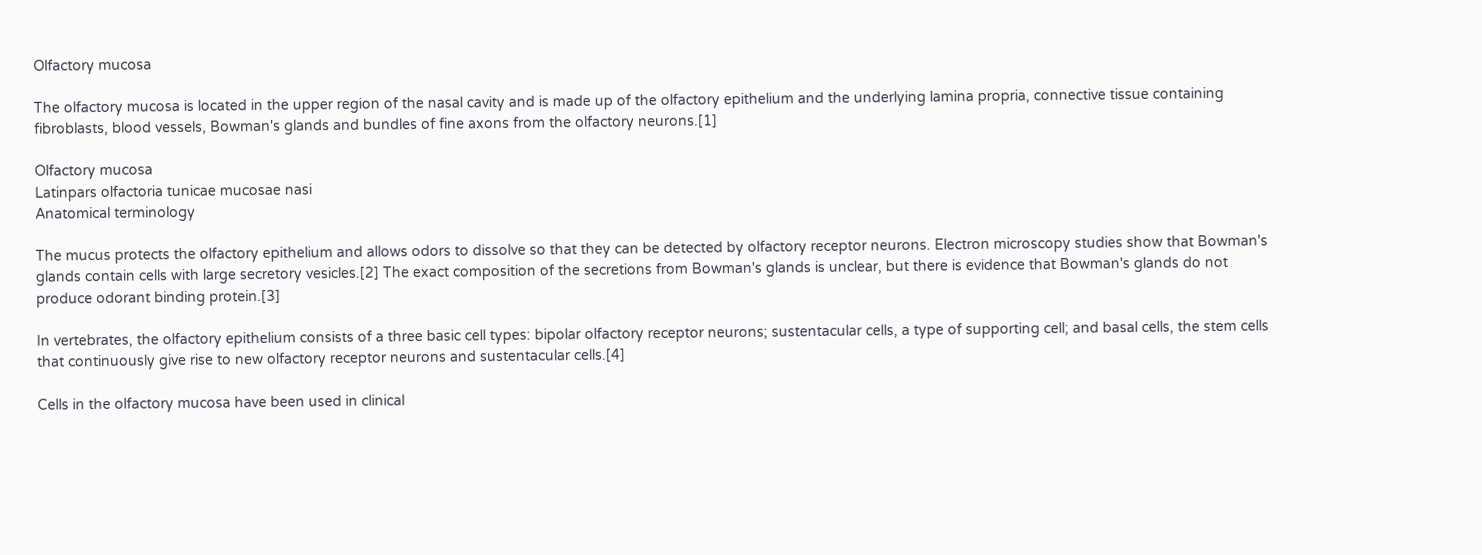Olfactory mucosa

The olfactory mucosa is located in the upper region of the nasal cavity and is made up of the olfactory epithelium and the underlying lamina propria, connective tissue containing fibroblasts, blood vessels, Bowman's glands and bundles of fine axons from the olfactory neurons.[1]

Olfactory mucosa
Latinpars olfactoria tunicae mucosae nasi
Anatomical terminology

The mucus protects the olfactory epithelium and allows odors to dissolve so that they can be detected by olfactory receptor neurons. Electron microscopy studies show that Bowman's glands contain cells with large secretory vesicles.[2] The exact composition of the secretions from Bowman's glands is unclear, but there is evidence that Bowman's glands do not produce odorant binding protein.[3]

In vertebrates, the olfactory epithelium consists of a three basic cell types: bipolar olfactory receptor neurons; sustentacular cells, a type of supporting cell; and basal cells, the stem cells that continuously give rise to new olfactory receptor neurons and sustentacular cells.[4]

Cells in the olfactory mucosa have been used in clinical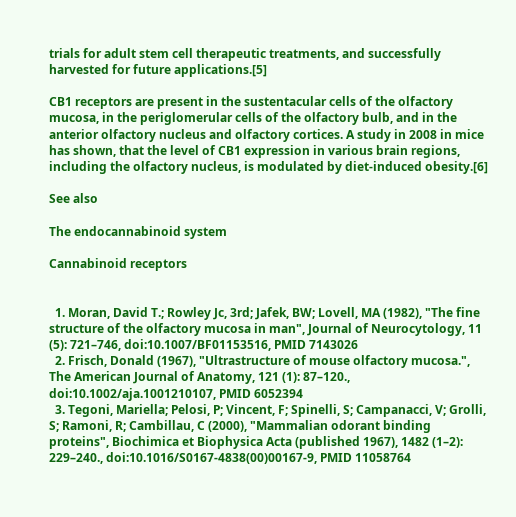trials for adult stem cell therapeutic treatments, and successfully harvested for future applications.[5]

CB1 receptors are present in the sustentacular cells of the olfactory mucosa, in the periglomerular cells of the olfactory bulb, and in the anterior olfactory nucleus and olfactory cortices. A study in 2008 in mice has shown, that the level of CB1 expression in various brain regions, including the olfactory nucleus, is modulated by diet-induced obesity.[6]

See also

The endocannabinoid system

Cannabinoid receptors


  1. Moran, David T.; Rowley Jc, 3rd; Jafek, BW; Lovell, MA (1982), "The fine structure of the olfactory mucosa in man", Journal of Neurocytology, 11 (5): 721–746, doi:10.1007/BF01153516, PMID 7143026
  2. Frisch, Donald (1967), "Ultrastructure of mouse olfactory mucosa.", The American Journal of Anatomy, 121 (1): 87–120., doi:10.1002/aja.1001210107, PMID 6052394
  3. Tegoni, Mariella; Pelosi, P; Vincent, F; Spinelli, S; Campanacci, V; Grolli, S; Ramoni, R; Cambillau, C (2000), "Mammalian odorant binding proteins", Biochimica et Biophysica Acta (published 1967), 1482 (1–2): 229–240., doi:10.1016/S0167-4838(00)00167-9, PMID 11058764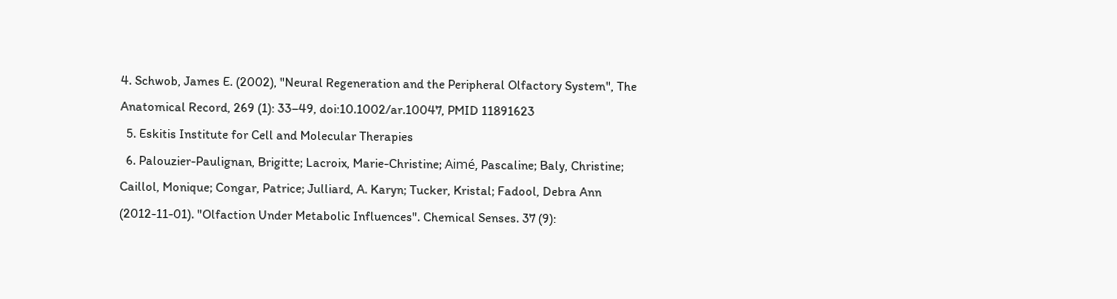4. Schwob, James E. (2002), "Neural Regeneration and the Peripheral Olfactory System", The Anatomical Record, 269 (1): 33–49, doi:10.1002/ar.10047, PMID 11891623
  5. Eskitis Institute for Cell and Molecular Therapies
  6. Palouzier-Paulignan, Brigitte; Lacroix, Marie-Christine; Aimé, Pascaline; Baly, Christine; Caillol, Monique; Congar, Patrice; Julliard, A. Karyn; Tucker, Kristal; Fadool, Debra Ann (2012-11-01). "Olfaction Under Metabolic Influences". Chemical Senses. 37 (9):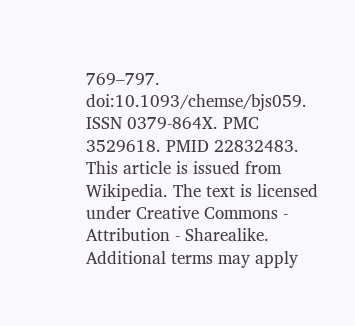769–797. doi:10.1093/chemse/bjs059. ISSN 0379-864X. PMC 3529618. PMID 22832483.
This article is issued from Wikipedia. The text is licensed under Creative Commons - Attribution - Sharealike. Additional terms may apply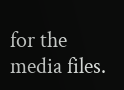for the media files.